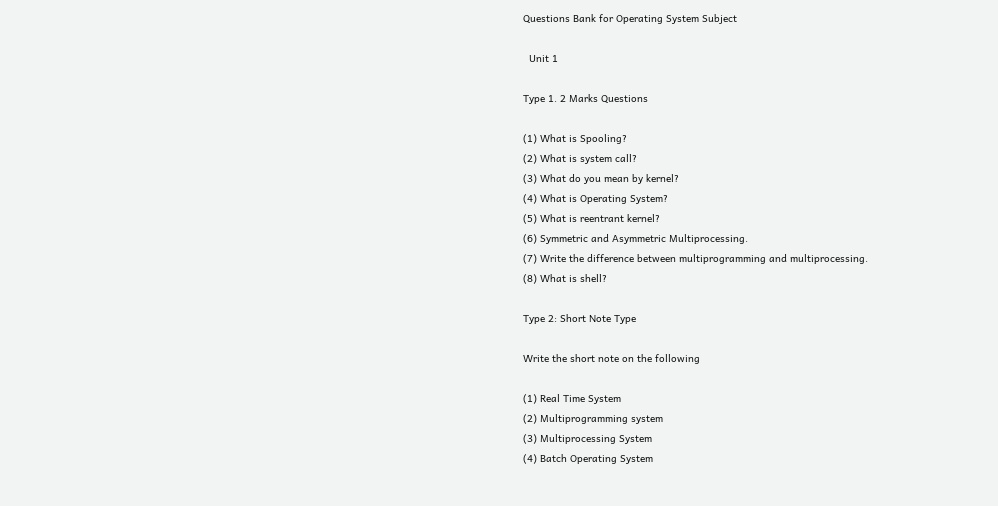Questions Bank for Operating System Subject

  Unit 1

Type 1. 2 Marks Questions

(1) What is Spooling?
(2) What is system call?
(3) What do you mean by kernel?
(4) What is Operating System?
(5) What is reentrant kernel?
(6) Symmetric and Asymmetric Multiprocessing.
(7) Write the difference between multiprogramming and multiprocessing.
(8) What is shell?

Type 2: Short Note Type

Write the short note on the following

(1) Real Time System
(2) Multiprogramming system
(3) Multiprocessing System
(4) Batch Operating System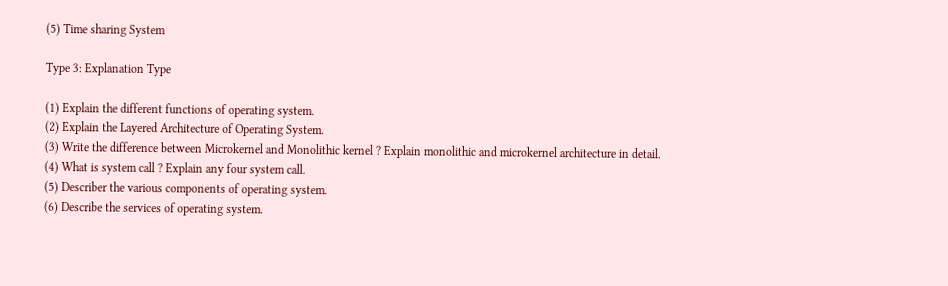(5) Time sharing System

Type 3: Explanation Type

(1) Explain the different functions of operating system.
(2) Explain the Layered Architecture of Operating System.
(3) Write the difference between Microkernel and Monolithic kernel ? Explain monolithic and microkernel architecture in detail.
(4) What is system call ? Explain any four system call.
(5) Describer the various components of operating system.
(6) Describe the services of operating system.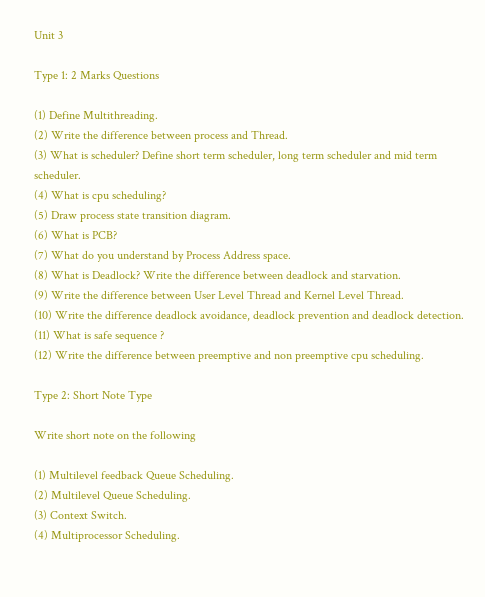Unit 3

Type 1: 2 Marks Questions

(1) Define Multithreading.
(2) Write the difference between process and Thread.
(3) What is scheduler? Define short term scheduler, long term scheduler and mid term scheduler.
(4) What is cpu scheduling?
(5) Draw process state transition diagram.
(6) What is PCB?
(7) What do you understand by Process Address space.
(8) What is Deadlock? Write the difference between deadlock and starvation.
(9) Write the difference between User Level Thread and Kernel Level Thread.
(10) Write the difference deadlock avoidance, deadlock prevention and deadlock detection.
(11) What is safe sequence ?
(12) Write the difference between preemptive and non preemptive cpu scheduling.

Type 2: Short Note Type

Write short note on the following

(1) Multilevel feedback Queue Scheduling.
(2) Multilevel Queue Scheduling.
(3) Context Switch.
(4) Multiprocessor Scheduling.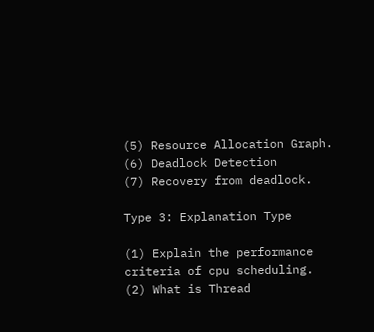(5) Resource Allocation Graph.
(6) Deadlock Detection
(7) Recovery from deadlock.

Type 3: Explanation Type

(1) Explain the performance criteria of cpu scheduling.
(2) What is Thread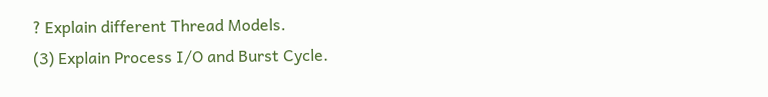? Explain different Thread Models.
(3) Explain Process I/O and Burst Cycle.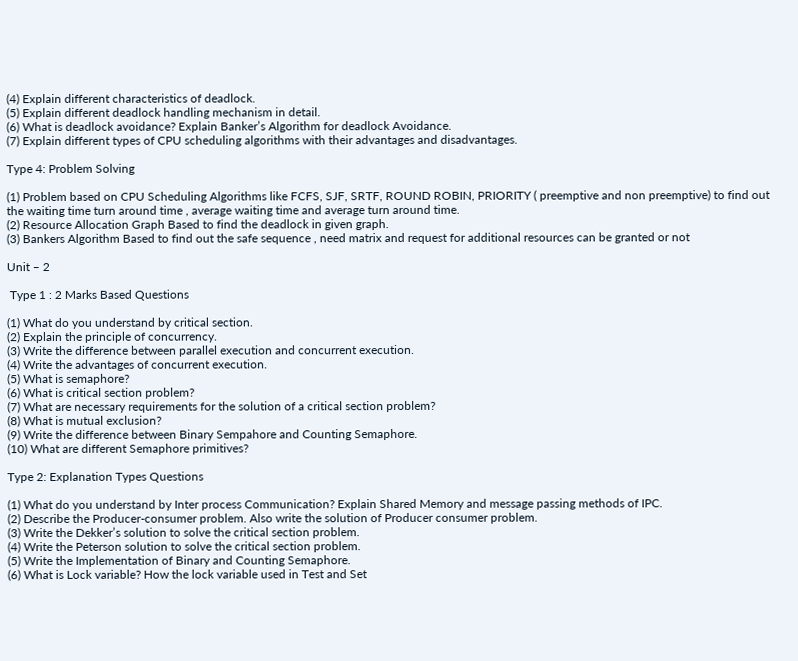(4) Explain different characteristics of deadlock.
(5) Explain different deadlock handling mechanism in detail.
(6) What is deadlock avoidance? Explain Banker’s Algorithm for deadlock Avoidance.
(7) Explain different types of CPU scheduling algorithms with their advantages and disadvantages.

Type 4: Problem Solving

(1) Problem based on CPU Scheduling Algorithms like FCFS, SJF, SRTF, ROUND ROBIN, PRIORITY ( preemptive and non preemptive) to find out the waiting time turn around time , average waiting time and average turn around time.
(2) Resource Allocation Graph Based to find the deadlock in given graph.
(3) Bankers Algorithm Based to find out the safe sequence , need matrix and request for additional resources can be granted or not

Unit – 2

 Type 1 : 2 Marks Based Questions

(1) What do you understand by critical section.
(2) Explain the principle of concurrency.
(3) Write the difference between parallel execution and concurrent execution.
(4) Write the advantages of concurrent execution.
(5) What is semaphore?
(6) What is critical section problem?
(7) What are necessary requirements for the solution of a critical section problem?
(8) What is mutual exclusion?
(9) Write the difference between Binary Sempahore and Counting Semaphore.
(10) What are different Semaphore primitives?

Type 2: Explanation Types Questions

(1) What do you understand by Inter process Communication? Explain Shared Memory and message passing methods of IPC.
(2) Describe the Producer-consumer problem. Also write the solution of Producer consumer problem.
(3) Write the Dekker’s solution to solve the critical section problem.
(4) Write the Peterson solution to solve the critical section problem.
(5) Write the Implementation of Binary and Counting Semaphore.
(6) What is Lock variable? How the lock variable used in Test and Set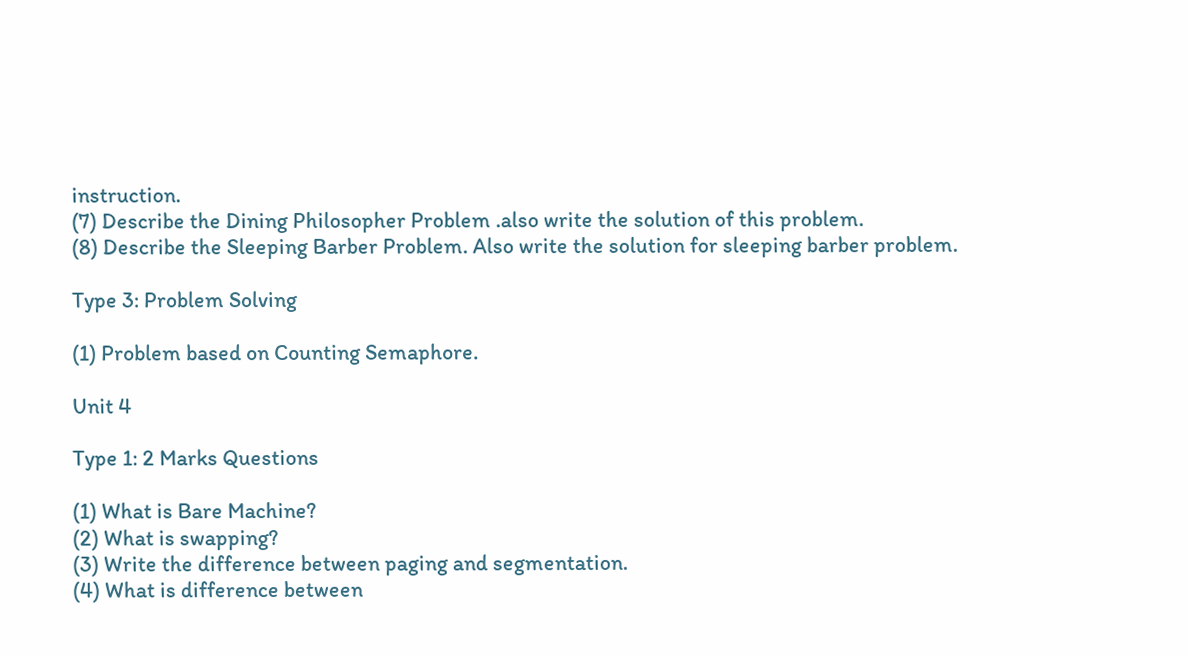instruction.
(7) Describe the Dining Philosopher Problem .also write the solution of this problem.
(8) Describe the Sleeping Barber Problem. Also write the solution for sleeping barber problem.

Type 3: Problem Solving

(1) Problem based on Counting Semaphore.

Unit 4

Type 1: 2 Marks Questions

(1) What is Bare Machine?
(2) What is swapping?
(3) Write the difference between paging and segmentation.
(4) What is difference between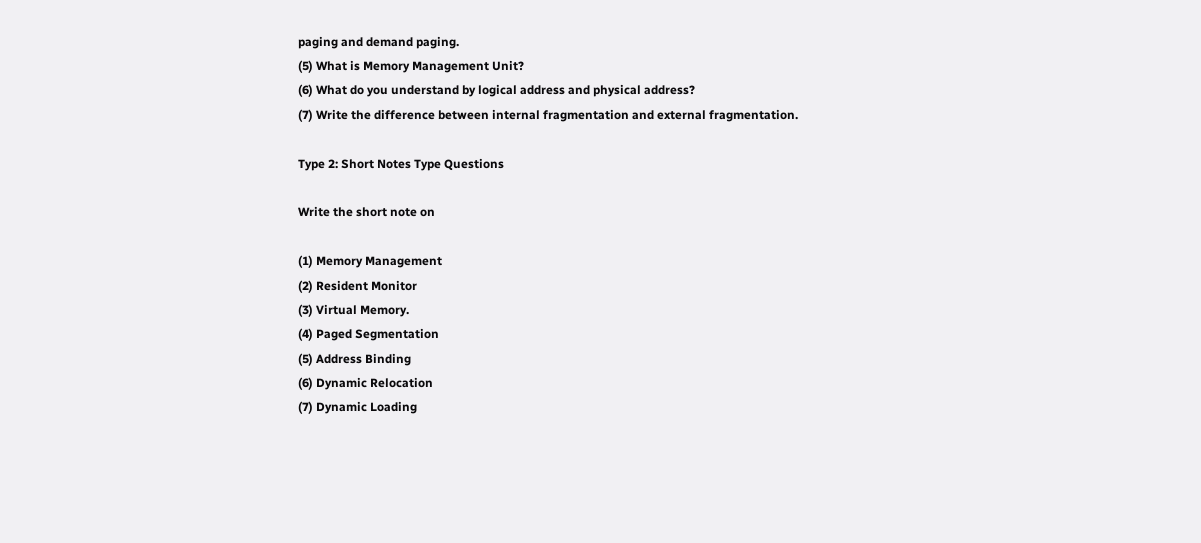paging and demand paging.
(5) What is Memory Management Unit?
(6) What do you understand by logical address and physical address?
(7) Write the difference between internal fragmentation and external fragmentation.

Type 2: Short Notes Type Questions

Write the short note on

(1) Memory Management
(2) Resident Monitor
(3) Virtual Memory.
(4) Paged Segmentation
(5) Address Binding
(6) Dynamic Relocation
(7) Dynamic Loading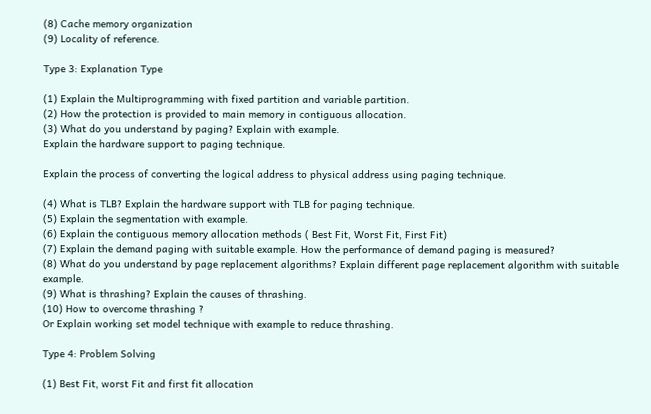(8) Cache memory organization
(9) Locality of reference.

Type 3: Explanation Type

(1) Explain the Multiprogramming with fixed partition and variable partition.
(2) How the protection is provided to main memory in contiguous allocation.
(3) What do you understand by paging? Explain with example.
Explain the hardware support to paging technique.

Explain the process of converting the logical address to physical address using paging technique.

(4) What is TLB? Explain the hardware support with TLB for paging technique.
(5) Explain the segmentation with example.
(6) Explain the contiguous memory allocation methods ( Best Fit, Worst Fit, First Fit)
(7) Explain the demand paging with suitable example. How the performance of demand paging is measured?
(8) What do you understand by page replacement algorithms? Explain different page replacement algorithm with suitable example.
(9) What is thrashing? Explain the causes of thrashing.
(10) How to overcome thrashing ?
Or Explain working set model technique with example to reduce thrashing.

Type 4: Problem Solving

(1) Best Fit, worst Fit and first fit allocation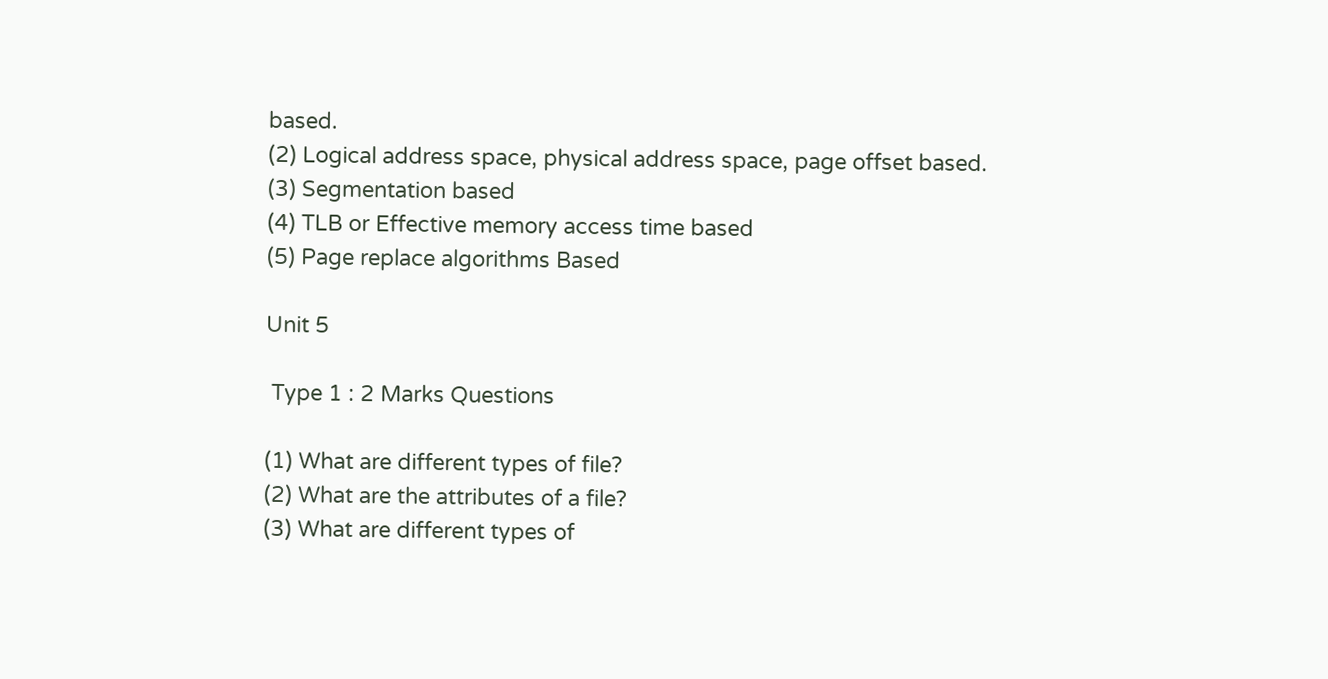based.
(2) Logical address space, physical address space, page offset based.
(3) Segmentation based
(4) TLB or Effective memory access time based
(5) Page replace algorithms Based

Unit 5

 Type 1 : 2 Marks Questions

(1) What are different types of file?
(2) What are the attributes of a file?
(3) What are different types of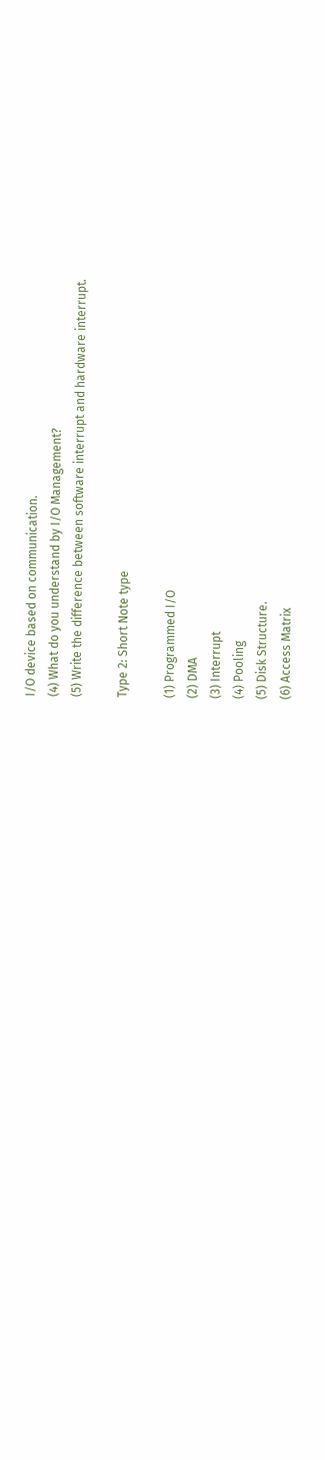I/O device based on communication.
(4) What do you understand by I/O Management?
(5) Write the difference between software interrupt and hardware interrupt.

Type 2: Short Note type

(1) Programmed I/O
(2) DMA
(3) Interrupt
(4) Pooling
(5) Disk Structure.
(6) Access Matrix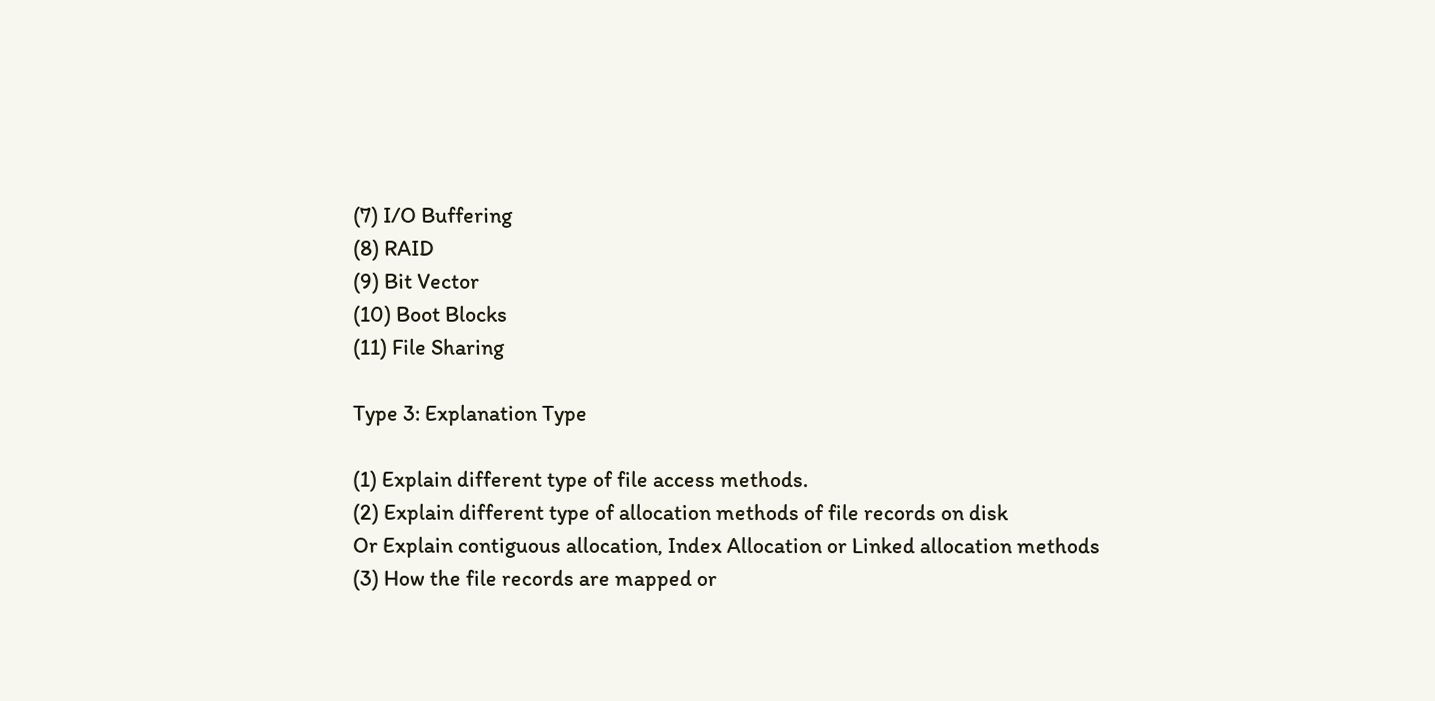(7) I/O Buffering
(8) RAID
(9) Bit Vector
(10) Boot Blocks
(11) File Sharing

Type 3: Explanation Type

(1) Explain different type of file access methods.
(2) Explain different type of allocation methods of file records on disk
Or Explain contiguous allocation, Index Allocation or Linked allocation methods
(3) How the file records are mapped or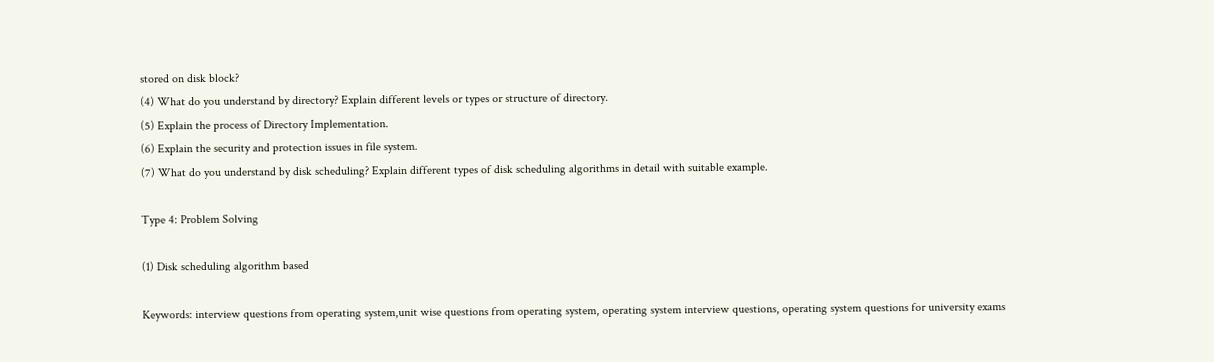stored on disk block?
(4) What do you understand by directory? Explain different levels or types or structure of directory.
(5) Explain the process of Directory Implementation.
(6) Explain the security and protection issues in file system.
(7) What do you understand by disk scheduling? Explain different types of disk scheduling algorithms in detail with suitable example.

Type 4: Problem Solving

(1) Disk scheduling algorithm based

Keywords: interview questions from operating system,unit wise questions from operating system, operating system interview questions, operating system questions for university exams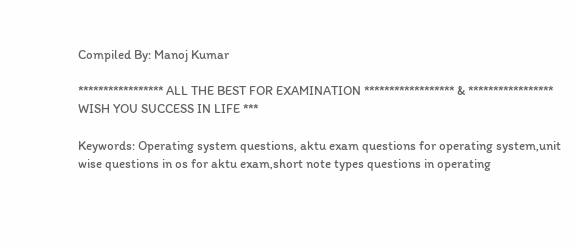Compiled By: Manoj Kumar

***************** ALL THE BEST FOR EXAMINATION ****************** & ***************** WISH YOU SUCCESS IN LIFE ***

Keywords: Operating system questions, aktu exam questions for operating system,unit wise questions in os for aktu exam,short note types questions in operating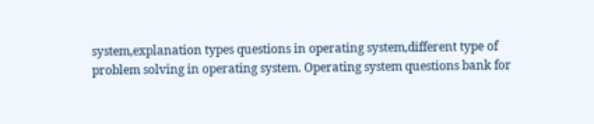system,explanation types questions in operating system,different type of problem solving in operating system. Operating system questions bank for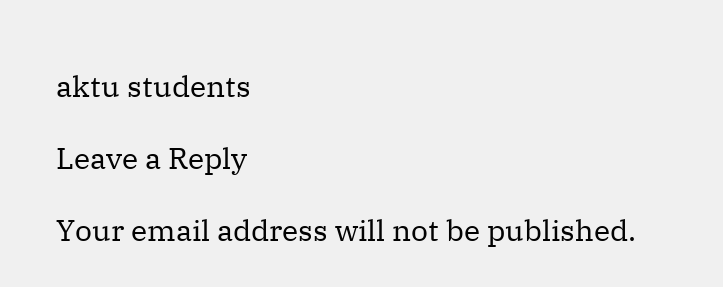aktu students

Leave a Reply

Your email address will not be published.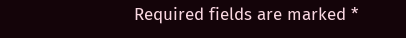Required fields are marked *